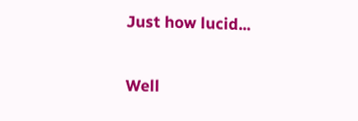Just how lucid...

Well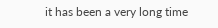it has been a very long time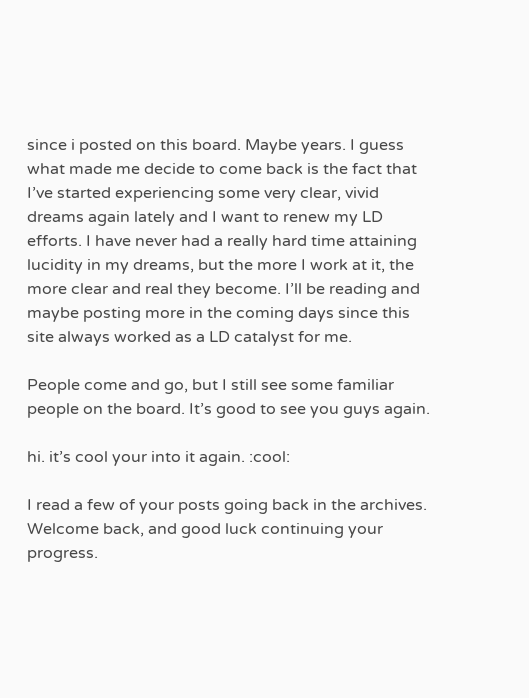since i posted on this board. Maybe years. I guess what made me decide to come back is the fact that I’ve started experiencing some very clear, vivid dreams again lately and I want to renew my LD efforts. I have never had a really hard time attaining lucidity in my dreams, but the more I work at it, the more clear and real they become. I’ll be reading and maybe posting more in the coming days since this site always worked as a LD catalyst for me.

People come and go, but I still see some familiar people on the board. It’s good to see you guys again.

hi. it’s cool your into it again. :cool:

I read a few of your posts going back in the archives.
Welcome back, and good luck continuing your progress.